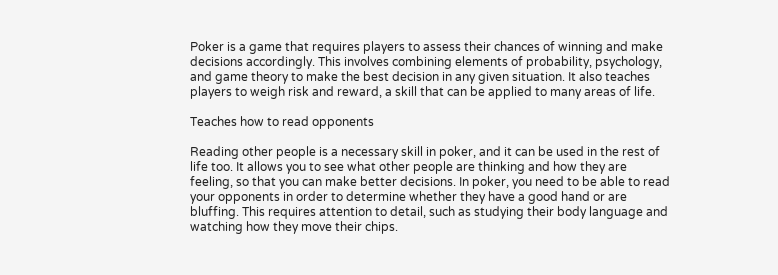Poker is a game that requires players to assess their chances of winning and make decisions accordingly. This involves combining elements of probability, psychology, and game theory to make the best decision in any given situation. It also teaches players to weigh risk and reward, a skill that can be applied to many areas of life.

Teaches how to read opponents

Reading other people is a necessary skill in poker, and it can be used in the rest of life too. It allows you to see what other people are thinking and how they are feeling, so that you can make better decisions. In poker, you need to be able to read your opponents in order to determine whether they have a good hand or are bluffing. This requires attention to detail, such as studying their body language and watching how they move their chips.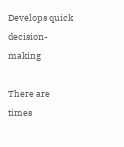Develops quick decision-making

There are times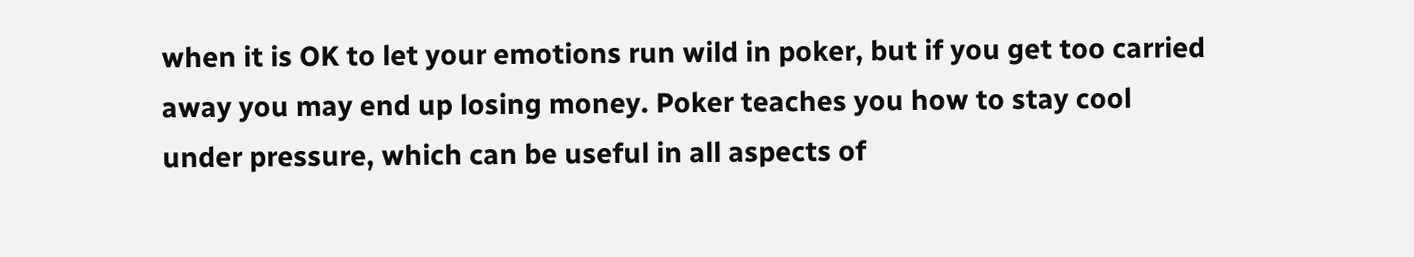when it is OK to let your emotions run wild in poker, but if you get too carried away you may end up losing money. Poker teaches you how to stay cool under pressure, which can be useful in all aspects of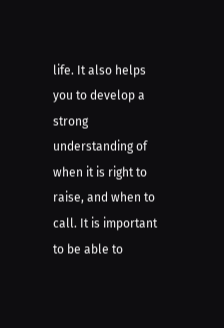life. It also helps you to develop a strong understanding of when it is right to raise, and when to call. It is important to be able to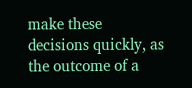make these decisions quickly, as the outcome of a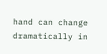hand can change dramatically in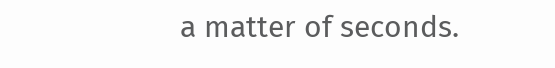a matter of seconds.